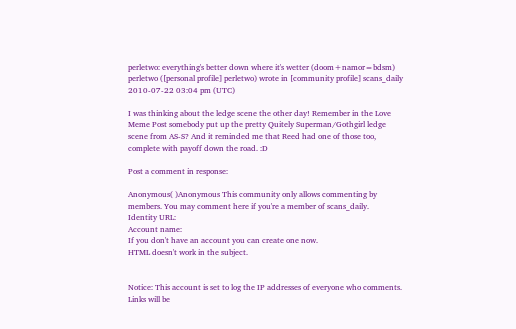perletwo: everything's better down where it's wetter (doom+namor=bdsm)
perletwo ([personal profile] perletwo) wrote in [community profile] scans_daily 2010-07-22 03:04 pm (UTC)

I was thinking about the ledge scene the other day! Remember in the Love Meme Post somebody put up the pretty Quitely Superman/Gothgirl ledge scene from AS-S? And it reminded me that Reed had one of those too, complete with payoff down the road. :D

Post a comment in response:

Anonymous( )Anonymous This community only allows commenting by members. You may comment here if you're a member of scans_daily.
Identity URL:
Account name:
If you don't have an account you can create one now.
HTML doesn't work in the subject.


Notice: This account is set to log the IP addresses of everyone who comments.
Links will be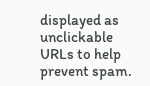displayed as unclickable URLs to help prevent spam.